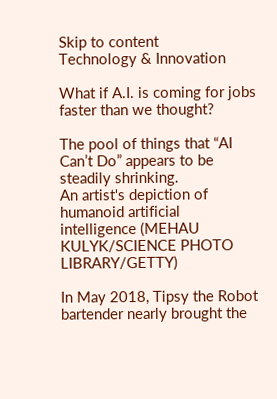Skip to content
Technology & Innovation

What if A.I. is coming for jobs faster than we thought?

The pool of things that “AI Can’t Do” appears to be steadily shrinking.
An artist's depiction of humanoid artificial intelligence (MEHAU KULYK/SCIENCE PHOTO LIBRARY/GETTY)

In May 2018, Tipsy the Robot bartender nearly brought the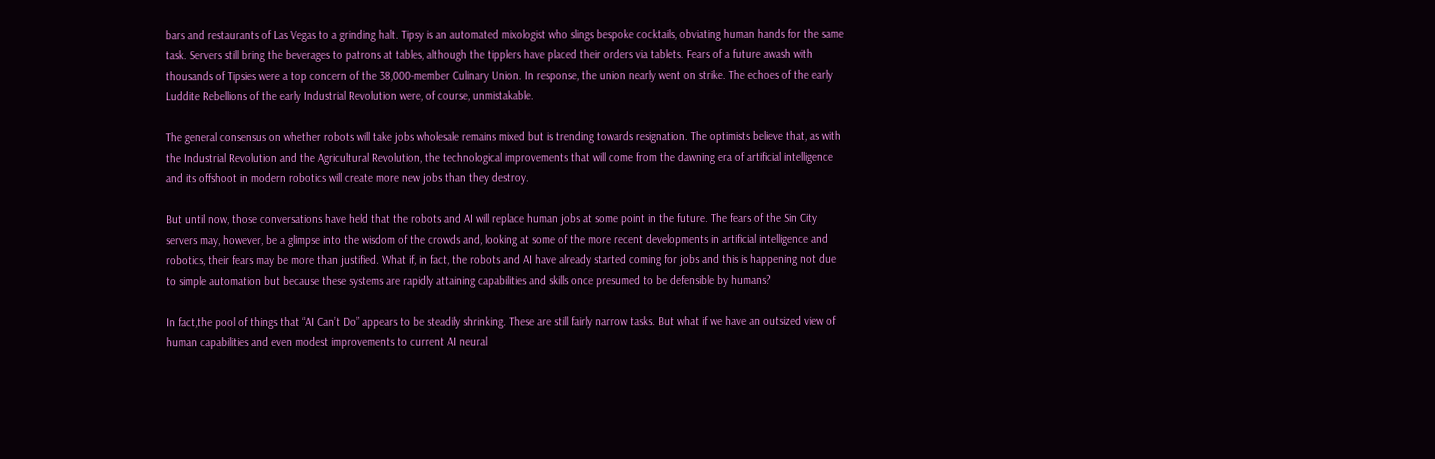bars and restaurants of Las Vegas to a grinding halt. Tipsy is an automated mixologist who slings bespoke cocktails, obviating human hands for the same task. Servers still bring the beverages to patrons at tables, although the tipplers have placed their orders via tablets. Fears of a future awash with thousands of Tipsies were a top concern of the 38,000-member Culinary Union. In response, the union nearly went on strike. The echoes of the early Luddite Rebellions of the early Industrial Revolution were, of course, unmistakable.

The general consensus on whether robots will take jobs wholesale remains mixed but is trending towards resignation. The optimists believe that, as with the Industrial Revolution and the Agricultural Revolution, the technological improvements that will come from the dawning era of artificial intelligence and its offshoot in modern robotics will create more new jobs than they destroy.

But until now, those conversations have held that the robots and AI will replace human jobs at some point in the future. The fears of the Sin City servers may, however, be a glimpse into the wisdom of the crowds and, looking at some of the more recent developments in artificial intelligence and robotics, their fears may be more than justified. What if, in fact, the robots and AI have already started coming for jobs and this is happening not due to simple automation but because these systems are rapidly attaining capabilities and skills once presumed to be defensible by humans?

In fact,the pool of things that “AI Can’t Do” appears to be steadily shrinking. These are still fairly narrow tasks. But what if we have an outsized view of human capabilities and even modest improvements to current AI neural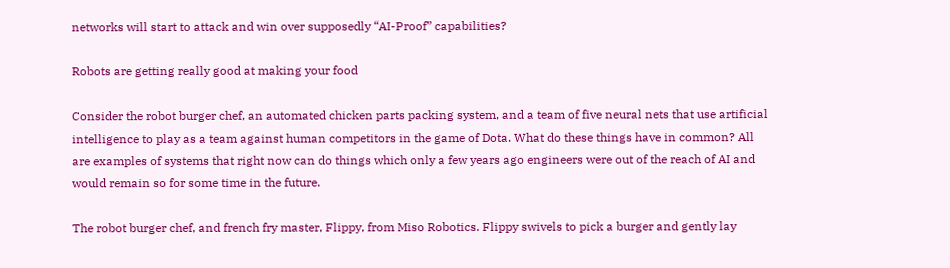networks will start to attack and win over supposedly “AI-Proof” capabilities?

Robots are getting really good at making your food

Consider the robot burger chef, an automated chicken parts packing system, and a team of five neural nets that use artificial intelligence to play as a team against human competitors in the game of Dota. What do these things have in common? All are examples of systems that right now can do things which only a few years ago engineers were out of the reach of AI and would remain so for some time in the future.

The robot burger chef, and french fry master, Flippy, from Miso Robotics. Flippy swivels to pick a burger and gently lay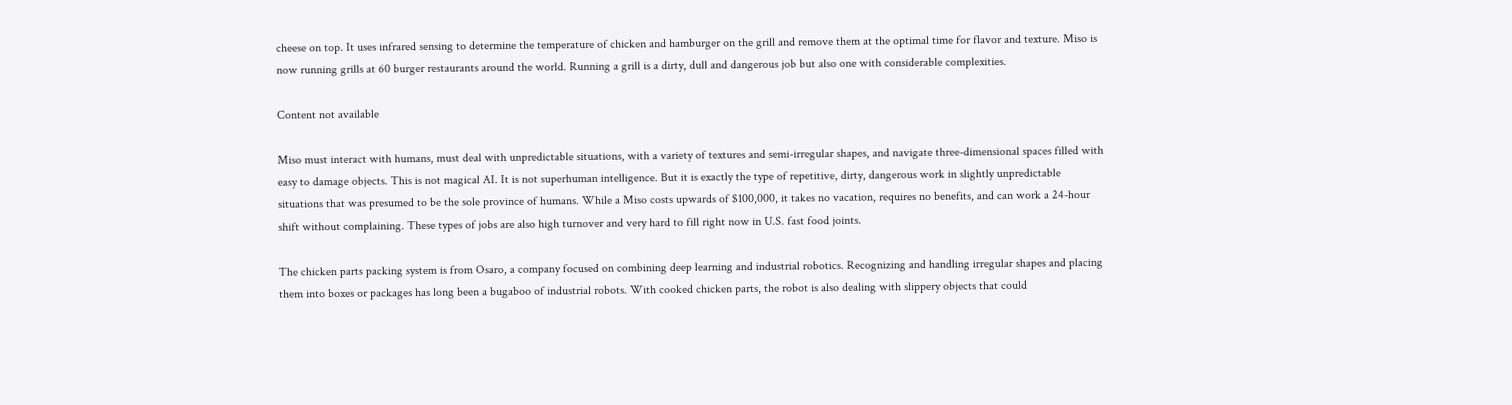cheese on top. It uses infrared sensing to determine the temperature of chicken and hamburger on the grill and remove them at the optimal time for flavor and texture. Miso is now running grills at 60 burger restaurants around the world. Running a grill is a dirty, dull and dangerous job but also one with considerable complexities.

Content not available

Miso must interact with humans, must deal with unpredictable situations, with a variety of textures and semi-irregular shapes, and navigate three-dimensional spaces filled with easy to damage objects. This is not magical AI. It is not superhuman intelligence. But it is exactly the type of repetitive, dirty, dangerous work in slightly unpredictable situations that was presumed to be the sole province of humans. While a Miso costs upwards of $100,000, it takes no vacation, requires no benefits, and can work a 24-hour shift without complaining. These types of jobs are also high turnover and very hard to fill right now in U.S. fast food joints.

The chicken parts packing system is from Osaro, a company focused on combining deep learning and industrial robotics. Recognizing and handling irregular shapes and placing them into boxes or packages has long been a bugaboo of industrial robots. With cooked chicken parts, the robot is also dealing with slippery objects that could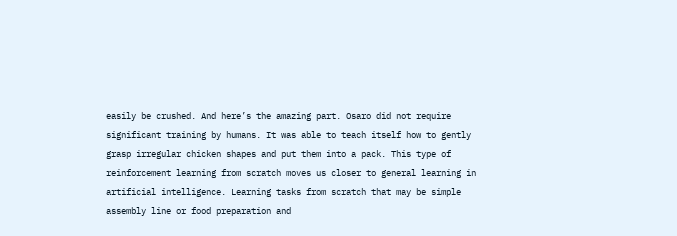easily be crushed. And here’s the amazing part. Osaro did not require significant training by humans. It was able to teach itself how to gently grasp irregular chicken shapes and put them into a pack. This type of reinforcement learning from scratch moves us closer to general learning in artificial intelligence. Learning tasks from scratch that may be simple assembly line or food preparation and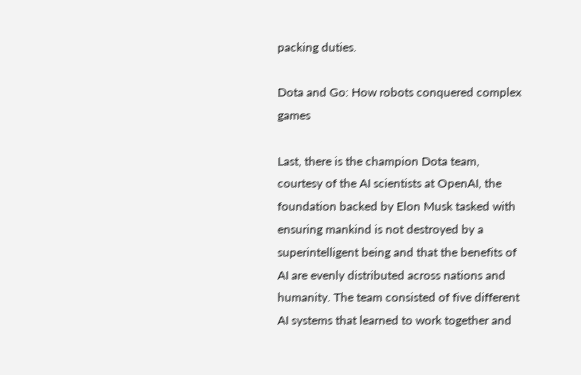packing duties.

Dota and Go: How robots conquered complex games

Last, there is the champion Dota team, courtesy of the AI scientists at OpenAI, the foundation backed by Elon Musk tasked with ensuring mankind is not destroyed by a superintelligent being and that the benefits of AI are evenly distributed across nations and humanity. The team consisted of five different AI systems that learned to work together and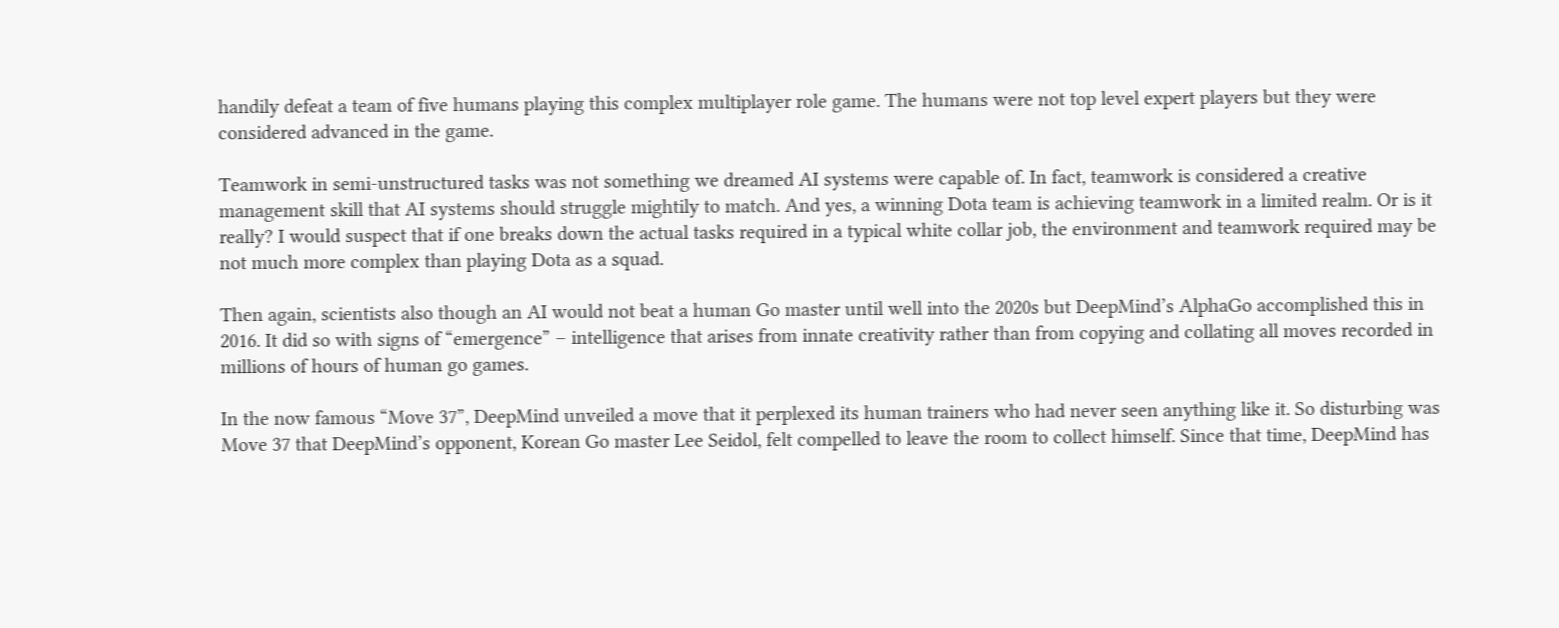handily defeat a team of five humans playing this complex multiplayer role game. The humans were not top level expert players but they were considered advanced in the game.

Teamwork in semi-unstructured tasks was not something we dreamed AI systems were capable of. In fact, teamwork is considered a creative management skill that AI systems should struggle mightily to match. And yes, a winning Dota team is achieving teamwork in a limited realm. Or is it really? I would suspect that if one breaks down the actual tasks required in a typical white collar job, the environment and teamwork required may be not much more complex than playing Dota as a squad.

Then again, scientists also though an AI would not beat a human Go master until well into the 2020s but DeepMind’s AlphaGo accomplished this in 2016. It did so with signs of “emergence” – intelligence that arises from innate creativity rather than from copying and collating all moves recorded in millions of hours of human go games.

In the now famous “Move 37”, DeepMind unveiled a move that it perplexed its human trainers who had never seen anything like it. So disturbing was Move 37 that DeepMind’s opponent, Korean Go master Lee Seidol, felt compelled to leave the room to collect himself. Since that time, DeepMind has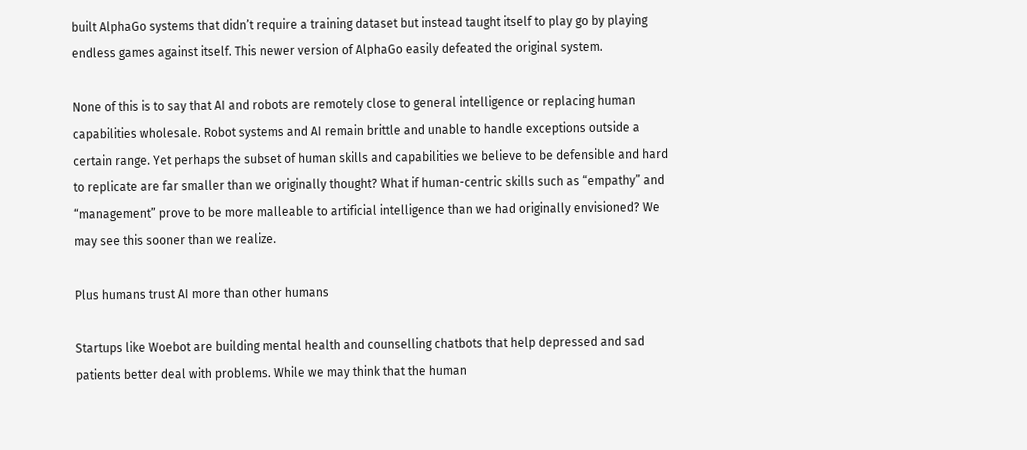built AlphaGo systems that didn’t require a training dataset but instead taught itself to play go by playing endless games against itself. This newer version of AlphaGo easily defeated the original system.

None of this is to say that AI and robots are remotely close to general intelligence or replacing human capabilities wholesale. Robot systems and AI remain brittle and unable to handle exceptions outside a certain range. Yet perhaps the subset of human skills and capabilities we believe to be defensible and hard to replicate are far smaller than we originally thought? What if human-centric skills such as “empathy” and “management” prove to be more malleable to artificial intelligence than we had originally envisioned? We may see this sooner than we realize.

Plus humans trust AI more than other humans

Startups like Woebot are building mental health and counselling chatbots that help depressed and sad patients better deal with problems. While we may think that the human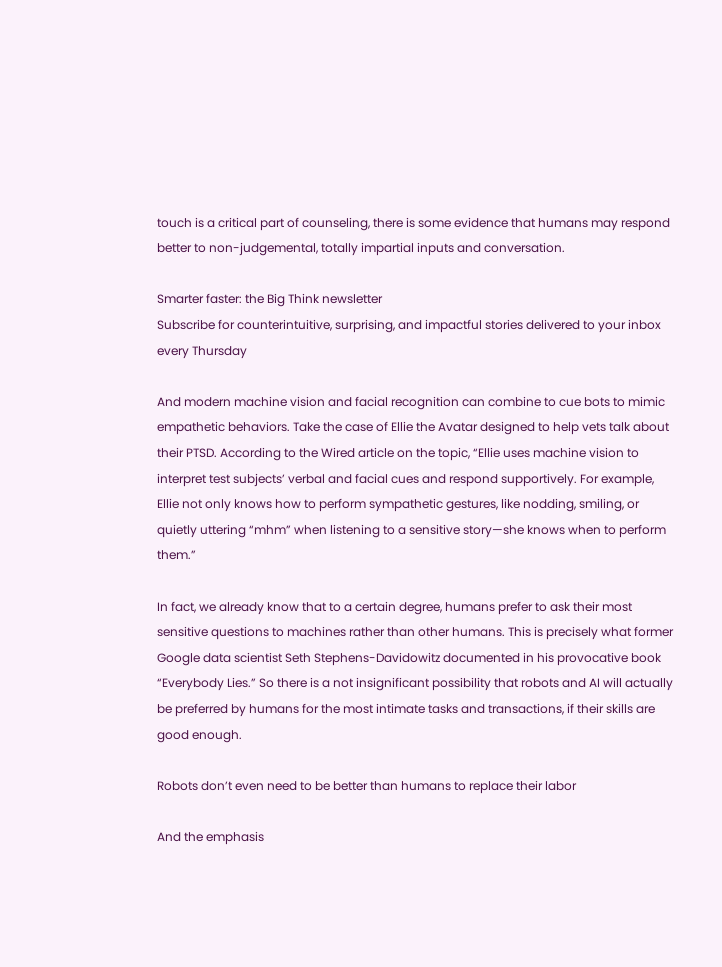touch is a critical part of counseling, there is some evidence that humans may respond better to non-judgemental, totally impartial inputs and conversation.

Smarter faster: the Big Think newsletter
Subscribe for counterintuitive, surprising, and impactful stories delivered to your inbox every Thursday

And modern machine vision and facial recognition can combine to cue bots to mimic empathetic behaviors. Take the case of Ellie the Avatar designed to help vets talk about their PTSD. According to the Wired article on the topic, “Ellie uses machine vision to interpret test subjects’ verbal and facial cues and respond supportively. For example, Ellie not only knows how to perform sympathetic gestures, like nodding, smiling, or quietly uttering “mhm” when listening to a sensitive story—she knows when to perform them.”

In fact, we already know that to a certain degree, humans prefer to ask their most sensitive questions to machines rather than other humans. This is precisely what former Google data scientist Seth Stephens-Davidowitz documented in his provocative book “Everybody Lies.” So there is a not insignificant possibility that robots and AI will actually be preferred by humans for the most intimate tasks and transactions, if their skills are good enough.

Robots don’t even need to be better than humans to replace their labor

And the emphasis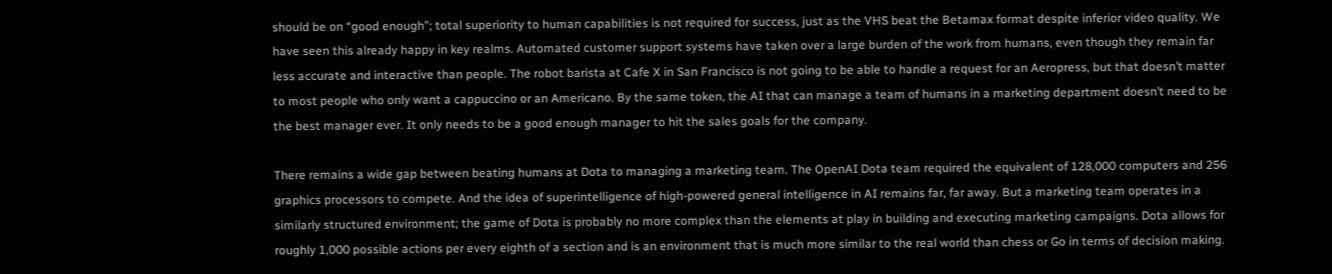should be on “good enough”; total superiority to human capabilities is not required for success, just as the VHS beat the Betamax format despite inferior video quality. We have seen this already happy in key realms. Automated customer support systems have taken over a large burden of the work from humans, even though they remain far less accurate and interactive than people. The robot barista at Cafe X in San Francisco is not going to be able to handle a request for an Aeropress, but that doesn’t matter to most people who only want a cappuccino or an Americano. By the same token, the AI that can manage a team of humans in a marketing department doesn’t need to be the best manager ever. It only needs to be a good enough manager to hit the sales goals for the company.

There remains a wide gap between beating humans at Dota to managing a marketing team. The OpenAI Dota team required the equivalent of 128,000 computers and 256 graphics processors to compete. And the idea of superintelligence of high-powered general intelligence in AI remains far, far away. But a marketing team operates in a similarly structured environment; the game of Dota is probably no more complex than the elements at play in building and executing marketing campaigns. Dota allows for roughly 1,000 possible actions per every eighth of a section and is an environment that is much more similar to the real world than chess or Go in terms of decision making.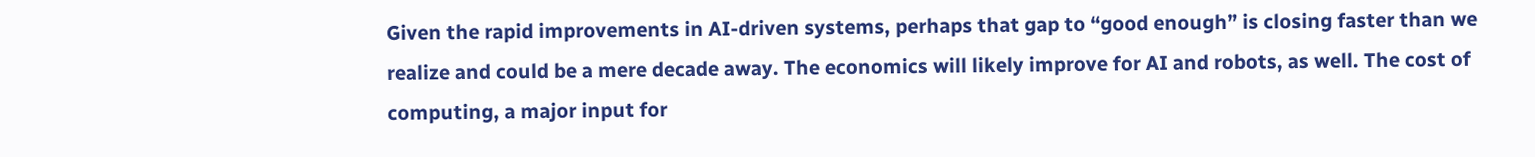Given the rapid improvements in AI-driven systems, perhaps that gap to “good enough” is closing faster than we realize and could be a mere decade away. The economics will likely improve for AI and robots, as well. The cost of computing, a major input for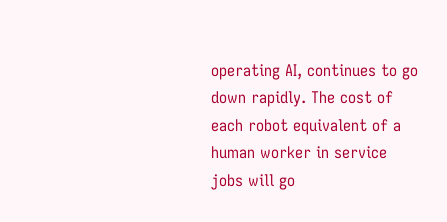operating AI, continues to go down rapidly. The cost of each robot equivalent of a human worker in service jobs will go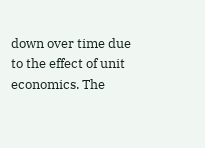down over time due to the effect of unit economics. The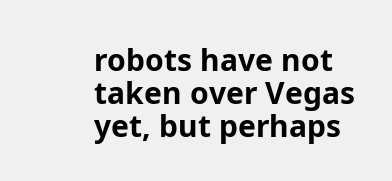robots have not taken over Vegas yet, but perhaps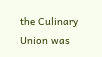the Culinary Union was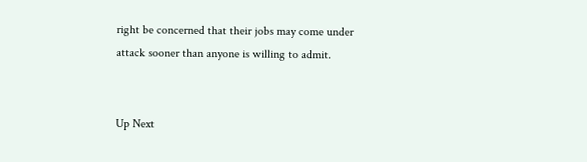right be concerned that their jobs may come under attack sooner than anyone is willing to admit.


Up Next